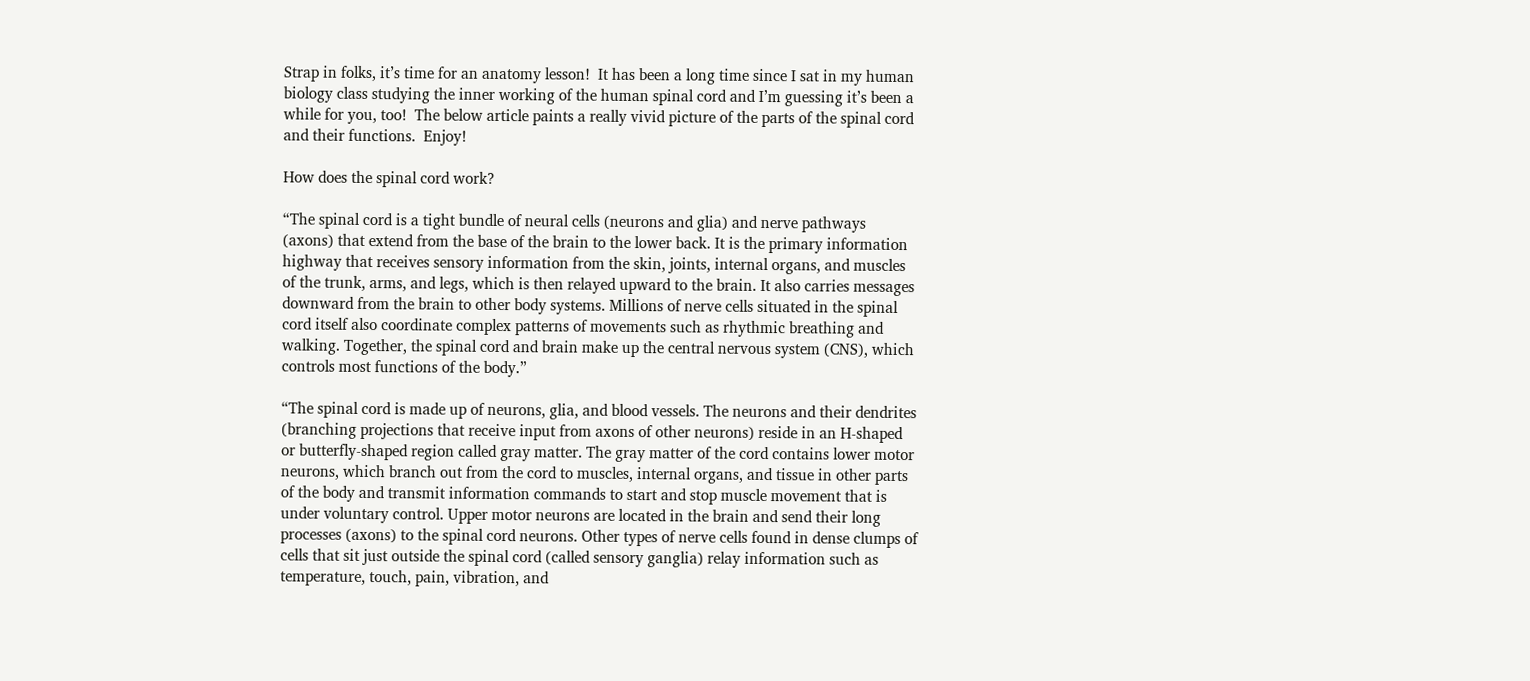Strap in folks, it’s time for an anatomy lesson!  It has been a long time since I sat in my human biology class studying the inner working of the human spinal cord and I’m guessing it’s been a while for you, too!  The below article paints a really vivid picture of the parts of the spinal cord and their functions.  Enjoy!

How does the spinal cord work?

“The spinal cord is a tight bundle of neural cells (neurons and glia) and nerve pathways (axons) that extend from the base of the brain to the lower back. It is the primary information highway that receives sensory information from the skin, joints, internal organs, and muscles of the trunk, arms, and legs, which is then relayed upward to the brain. It also carries messages downward from the brain to other body systems. Millions of nerve cells situated in the spinal cord itself also coordinate complex patterns of movements such as rhythmic breathing and walking. Together, the spinal cord and brain make up the central nervous system (CNS), which controls most functions of the body.”

“The spinal cord is made up of neurons, glia, and blood vessels. The neurons and their dendrites (branching projections that receive input from axons of other neurons) reside in an H-shaped or butterfly-shaped region called gray matter. The gray matter of the cord contains lower motor neurons, which branch out from the cord to muscles, internal organs, and tissue in other parts of the body and transmit information commands to start and stop muscle movement that is under voluntary control. Upper motor neurons are located in the brain and send their long processes (axons) to the spinal cord neurons. Other types of nerve cells found in dense clumps of cells that sit just outside the spinal cord (called sensory ganglia) relay information such as temperature, touch, pain, vibration, and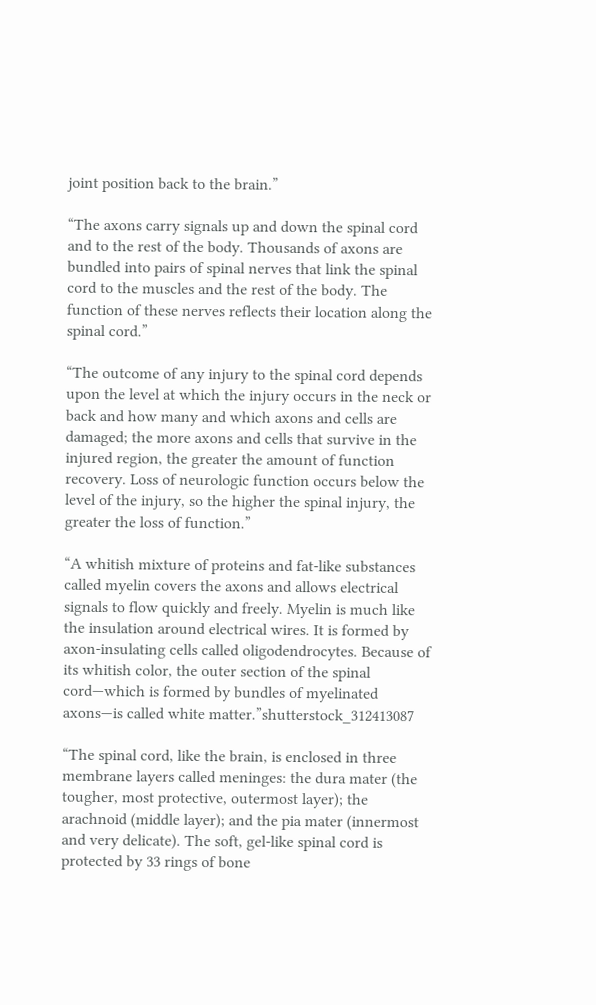joint position back to the brain.”

“The axons carry signals up and down the spinal cord and to the rest of the body. Thousands of axons are bundled into pairs of spinal nerves that link the spinal cord to the muscles and the rest of the body. The function of these nerves reflects their location along the spinal cord.”

“The outcome of any injury to the spinal cord depends upon the level at which the injury occurs in the neck or back and how many and which axons and cells are damaged; the more axons and cells that survive in the injured region, the greater the amount of function recovery. Loss of neurologic function occurs below the level of the injury, so the higher the spinal injury, the greater the loss of function.”

“A whitish mixture of proteins and fat-like substances called myelin covers the axons and allows electrical signals to flow quickly and freely. Myelin is much like the insulation around electrical wires. It is formed by axon-insulating cells called oligodendrocytes. Because of its whitish color, the outer section of the spinal cord—which is formed by bundles of myelinated axons—is called white matter.”shutterstock_312413087

“The spinal cord, like the brain, is enclosed in three membrane layers called meninges: the dura mater (the tougher, most protective, outermost layer); the arachnoid (middle layer); and the pia mater (innermost and very delicate). The soft, gel-like spinal cord is protected by 33 rings of bone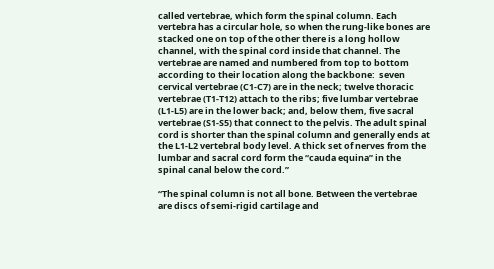called vertebrae, which form the spinal column. Each vertebra has a circular hole, so when the rung-like bones are stacked one on top of the other there is a long hollow channel, with the spinal cord inside that channel. The vertebrae are named and numbered from top to bottom according to their location along the backbone:  seven cervical vertebrae (C1-C7) are in the neck; twelve thoracic vertebrae (T1-T12) attach to the ribs; five lumbar vertebrae (L1-L5) are in the lower back; and, below them, five sacral vertebrae (S1-S5) that connect to the pelvis. The adult spinal cord is shorter than the spinal column and generally ends at the L1-L2 vertebral body level. A thick set of nerves from the lumbar and sacral cord form the “cauda equina” in the spinal canal below the cord.”

“The spinal column is not all bone. Between the vertebrae are discs of semi-rigid cartilage and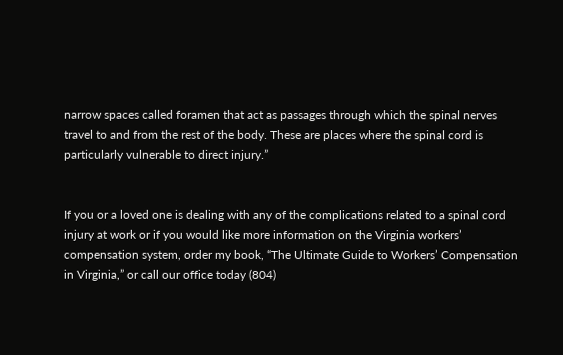narrow spaces called foramen that act as passages through which the spinal nerves travel to and from the rest of the body. These are places where the spinal cord is particularly vulnerable to direct injury.”


If you or a loved one is dealing with any of the complications related to a spinal cord injury at work or if you would like more information on the Virginia workers’ compensation system, order my book, “The Ultimate Guide to Workers’ Compensation in Virginia,” or call our office today (804)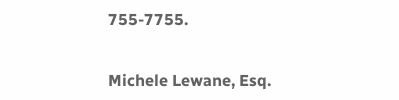755-7755.


Michele Lewane, Esq.